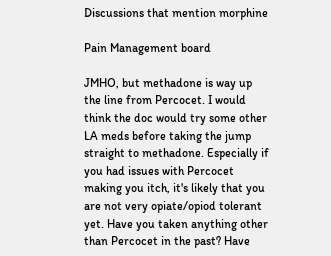Discussions that mention morphine

Pain Management board

JMHO, but methadone is way up the line from Percocet. I would think the doc would try some other LA meds before taking the jump straight to methadone. Especially if you had issues with Percocet making you itch, it's likely that you are not very opiate/opiod tolerant yet. Have you taken anything other than Percocet in the past? Have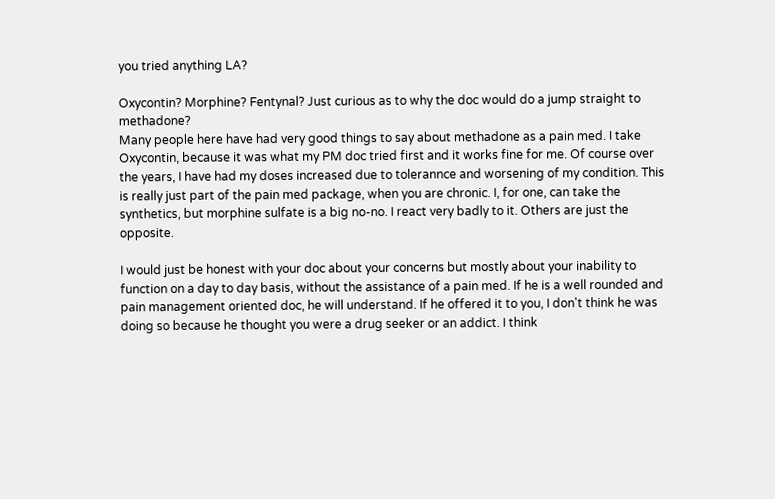you tried anything LA?

Oxycontin? Morphine? Fentynal? Just curious as to why the doc would do a jump straight to methadone?
Many people here have had very good things to say about methadone as a pain med. I take Oxycontin, because it was what my PM doc tried first and it works fine for me. Of course over the years, I have had my doses increased due to tolerannce and worsening of my condition. This is really just part of the pain med package, when you are chronic. I, for one, can take the synthetics, but morphine sulfate is a big no-no. I react very badly to it. Others are just the opposite.

I would just be honest with your doc about your concerns but mostly about your inability to function on a day to day basis, without the assistance of a pain med. If he is a well rounded and pain management oriented doc, he will understand. If he offered it to you, I don't think he was doing so because he thought you were a drug seeker or an addict. I think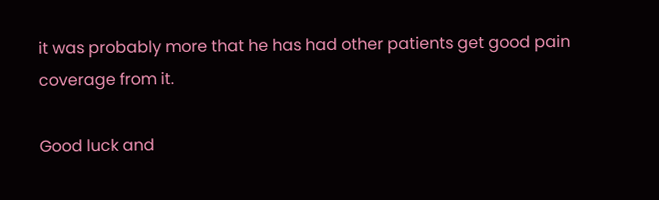it was probably more that he has had other patients get good pain coverage from it.

Good luck and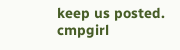keep us posted. cmpgirl